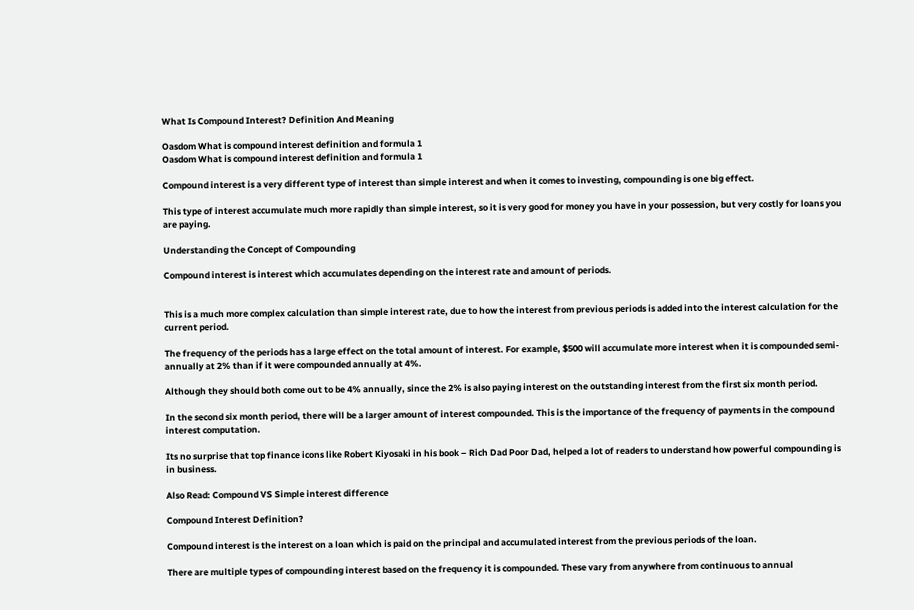What Is Compound Interest? Definition And Meaning

Oasdom What is compound interest definition and formula 1
Oasdom What is compound interest definition and formula 1

Compound interest is a very different type of interest than simple interest and when it comes to investing, compounding is one big effect.

This type of interest accumulate much more rapidly than simple interest, so it is very good for money you have in your possession, but very costly for loans you are paying.

Understanding the Concept of Compounding

Compound interest is interest which accumulates depending on the interest rate and amount of periods.


This is a much more complex calculation than simple interest rate, due to how the interest from previous periods is added into the interest calculation for the current period.

The frequency of the periods has a large effect on the total amount of interest. For example, $500 will accumulate more interest when it is compounded semi-annually at 2% than if it were compounded annually at 4%.

Although they should both come out to be 4% annually, since the 2% is also paying interest on the outstanding interest from the first six month period.

In the second six month period, there will be a larger amount of interest compounded. This is the importance of the frequency of payments in the compound interest computation.

Its no surprise that top finance icons like Robert Kiyosaki in his book – Rich Dad Poor Dad, helped a lot of readers to understand how powerful compounding is in business.

Also Read: Compound VS Simple interest difference

Compound Interest Definition?

Compound interest is the interest on a loan which is paid on the principal and accumulated interest from the previous periods of the loan.

There are multiple types of compounding interest based on the frequency it is compounded. These vary from anywhere from continuous to annual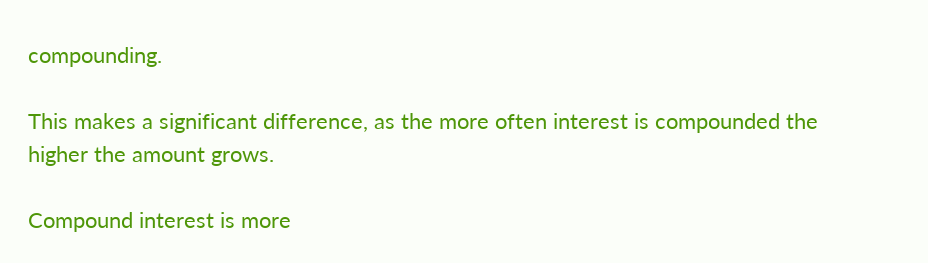compounding.

This makes a significant difference, as the more often interest is compounded the higher the amount grows.

Compound interest is more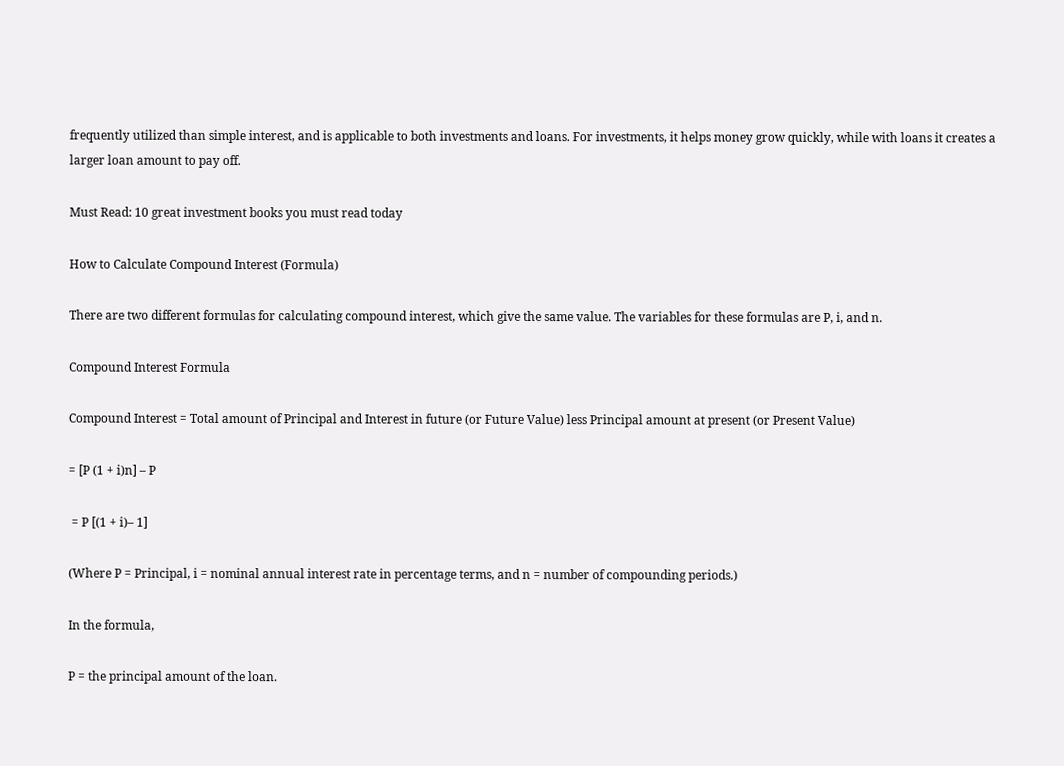frequently utilized than simple interest, and is applicable to both investments and loans. For investments, it helps money grow quickly, while with loans it creates a larger loan amount to pay off.

Must Read: 10 great investment books you must read today

How to Calculate Compound Interest (Formula)

There are two different formulas for calculating compound interest, which give the same value. The variables for these formulas are P, i, and n.

Compound Interest Formula

Compound Interest = Total amount of Principal and Interest in future (or Future Value) less Principal amount at present (or Present Value)

= [P (1 + i)n] – P

 = P [(1 + i)– 1]

(Where P = Principal, i = nominal annual interest rate in percentage terms, and n = number of compounding periods.)

In the formula,

P = the principal amount of the loan.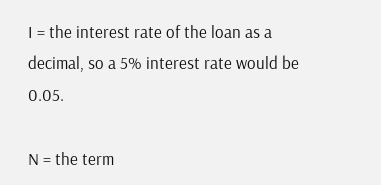I = the interest rate of the loan as a decimal, so a 5% interest rate would be 0.05.

N = the term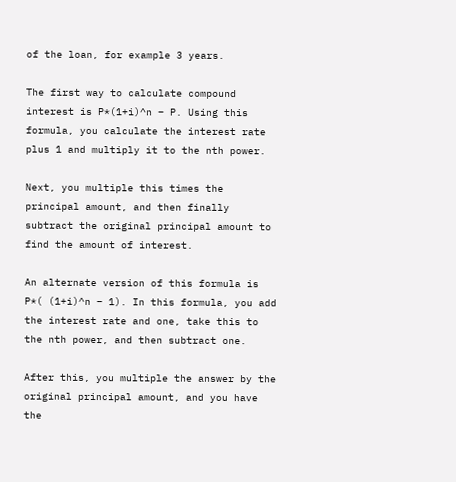of the loan, for example 3 years.

The first way to calculate compound interest is P*(1+i)^n – P. Using this formula, you calculate the interest rate plus 1 and multiply it to the nth power.

Next, you multiple this times the principal amount, and then finally subtract the original principal amount to find the amount of interest.

An alternate version of this formula is P*( (1+i)^n – 1). In this formula, you add the interest rate and one, take this to the nth power, and then subtract one.

After this, you multiple the answer by the original principal amount, and you have the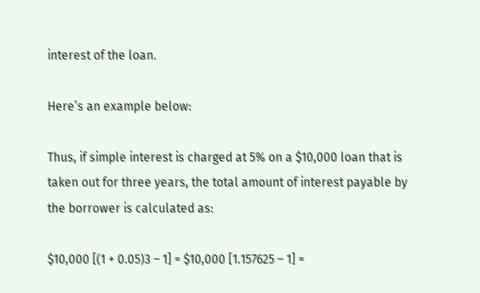interest of the loan.

Here’s an example below:

Thus, if simple interest is charged at 5% on a $10,000 loan that is taken out for three years, the total amount of interest payable by the borrower is calculated as:

$10,000 [(1 + 0.05)3 – 1] = $10,000 [1.157625 – 1] =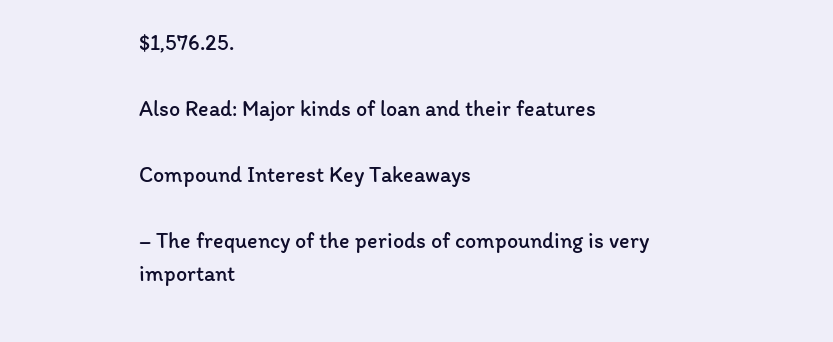$1,576.25.

Also Read: Major kinds of loan and their features

Compound Interest Key Takeaways

– The frequency of the periods of compounding is very important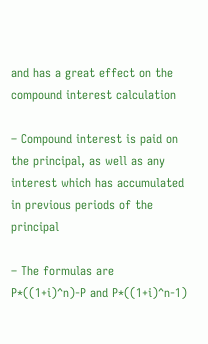and has a great effect on the compound interest calculation

– Compound interest is paid on the principal, as well as any interest which has accumulated in previous periods of the principal

– The formulas are P*((1+i)^n)-P and P*((1+i)^n-1)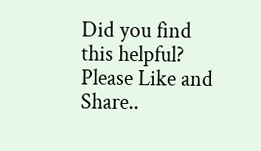Did you find this helpful? Please Like and Share..